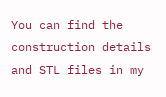You can find the construction details and STL files in my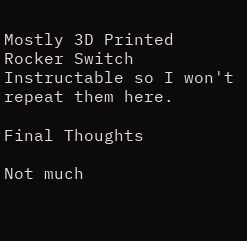Mostly 3D Printed Rocker Switch Instructable so I won't repeat them here.

Final Thoughts

Not much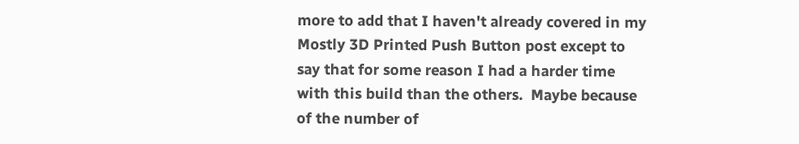more to add that I haven't already covered in my Mostly 3D Printed Push Button post except to say that for some reason I had a harder time with this build than the others.  Maybe because of the number of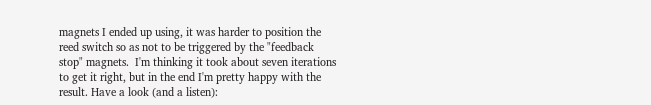magnets I ended up using, it was harder to position the reed switch so as not to be triggered by the "feedback stop" magnets.  I'm thinking it took about seven iterations to get it right, but in the end I'm pretty happy with the result. Have a look (and a listen):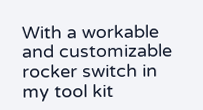With a workable and customizable rocker switch in my tool kit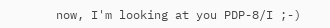now, I'm looking at you PDP-8/I ;-)